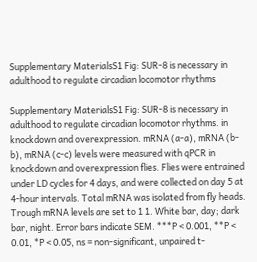Supplementary MaterialsS1 Fig: SUR-8 is necessary in adulthood to regulate circadian locomotor rhythms

Supplementary MaterialsS1 Fig: SUR-8 is necessary in adulthood to regulate circadian locomotor rhythms. in knockdown and overexpression. mRNA (a-a), mRNA (b-b), mRNA (c-c) levels were measured with qPCR in knockdown and overexpression flies. Flies were entrained under LD cycles for 4 days, and were collected on day 5 at 4-hour intervals. Total mRNA was isolated from fly heads. Trough mRNA levels are set to 1 1. White bar, day; dark bar, night. Error bars indicate SEM. ***P < 0.001, **P < 0.01, *P < 0.05, ns = non-significant, unpaired t-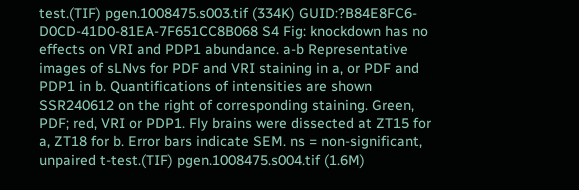test.(TIF) pgen.1008475.s003.tif (334K) GUID:?B84E8FC6-D0CD-41D0-81EA-7F651CC8B068 S4 Fig: knockdown has no effects on VRI and PDP1 abundance. a-b Representative images of sLNvs for PDF and VRI staining in a, or PDF and PDP1 in b. Quantifications of intensities are shown SSR240612 on the right of corresponding staining. Green, PDF; red, VRI or PDP1. Fly brains were dissected at ZT15 for a, ZT18 for b. Error bars indicate SEM. ns = non-significant, unpaired t-test.(TIF) pgen.1008475.s004.tif (1.6M)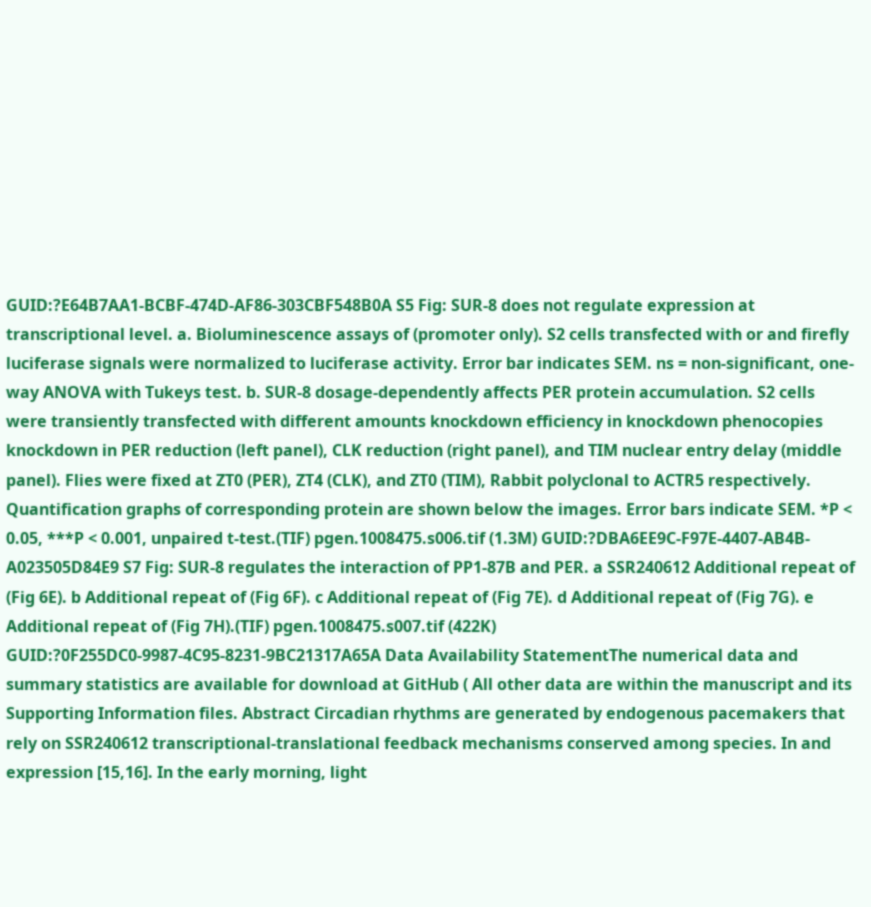GUID:?E64B7AA1-BCBF-474D-AF86-303CBF548B0A S5 Fig: SUR-8 does not regulate expression at transcriptional level. a. Bioluminescence assays of (promoter only). S2 cells transfected with or and firefly luciferase signals were normalized to luciferase activity. Error bar indicates SEM. ns = non-significant, one-way ANOVA with Tukeys test. b. SUR-8 dosage-dependently affects PER protein accumulation. S2 cells were transiently transfected with different amounts knockdown efficiency in knockdown phenocopies knockdown in PER reduction (left panel), CLK reduction (right panel), and TIM nuclear entry delay (middle panel). Flies were fixed at ZT0 (PER), ZT4 (CLK), and ZT0 (TIM), Rabbit polyclonal to ACTR5 respectively. Quantification graphs of corresponding protein are shown below the images. Error bars indicate SEM. *P < 0.05, ***P < 0.001, unpaired t-test.(TIF) pgen.1008475.s006.tif (1.3M) GUID:?DBA6EE9C-F97E-4407-AB4B-A023505D84E9 S7 Fig: SUR-8 regulates the interaction of PP1-87B and PER. a SSR240612 Additional repeat of (Fig 6E). b Additional repeat of (Fig 6F). c Additional repeat of (Fig 7E). d Additional repeat of (Fig 7G). e Additional repeat of (Fig 7H).(TIF) pgen.1008475.s007.tif (422K) GUID:?0F255DC0-9987-4C95-8231-9BC21317A65A Data Availability StatementThe numerical data and summary statistics are available for download at GitHub ( All other data are within the manuscript and its Supporting Information files. Abstract Circadian rhythms are generated by endogenous pacemakers that rely on SSR240612 transcriptional-translational feedback mechanisms conserved among species. In and expression [15,16]. In the early morning, light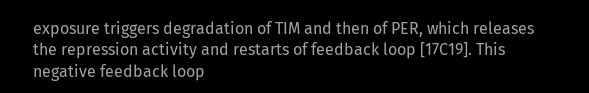exposure triggers degradation of TIM and then of PER, which releases the repression activity and restarts of feedback loop [17C19]. This negative feedback loop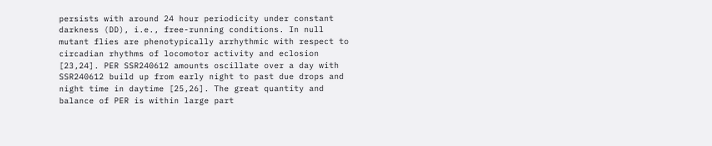persists with around 24 hour periodicity under constant darkness (DD), i.e., free-running conditions. In null mutant flies are phenotypically arrhythmic with respect to circadian rhythms of locomotor activity and eclosion [23,24]. PER SSR240612 amounts oscillate over a day with SSR240612 build up from early night to past due drops and night time in daytime [25,26]. The great quantity and balance of PER is within large part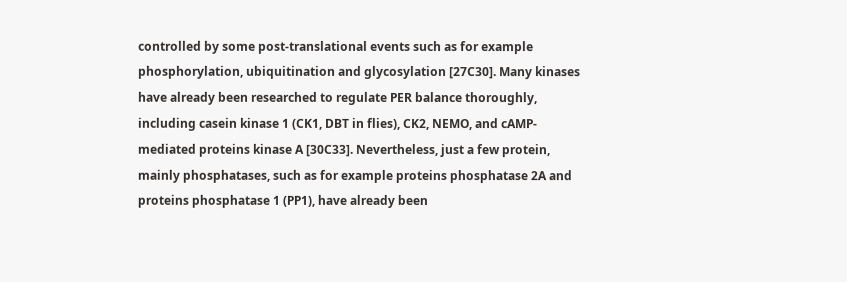controlled by some post-translational events such as for example phosphorylation, ubiquitination and glycosylation [27C30]. Many kinases have already been researched to regulate PER balance thoroughly, including casein kinase 1 (CK1, DBT in flies), CK2, NEMO, and cAMP-mediated proteins kinase A [30C33]. Nevertheless, just a few protein, mainly phosphatases, such as for example proteins phosphatase 2A and proteins phosphatase 1 (PP1), have already been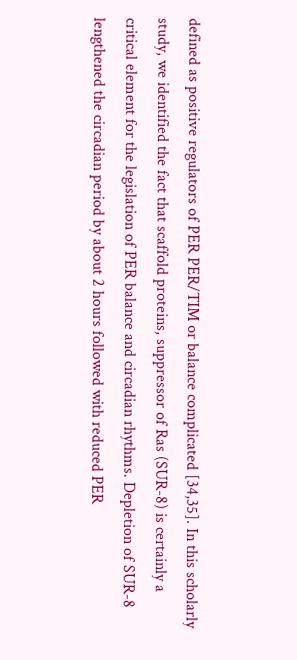defined as positive regulators of PER PER/TIM or balance complicated [34,35]. In this scholarly study, we identified the fact that scaffold proteins, suppressor of Ras (SUR-8) is certainly a critical element for the legislation of PER balance and circadian rhythms. Depletion of SUR-8 lengthened the circadian period by about 2 hours followed with reduced PER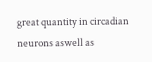great quantity in circadian neurons aswell as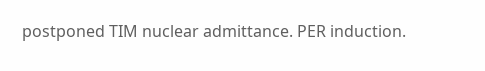postponed TIM nuclear admittance. PER induction.